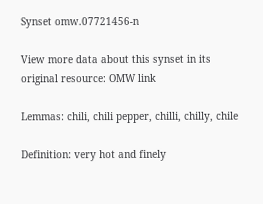Synset omw.07721456-n

View more data about this synset in its original resource: OMW link

Lemmas: chili, chili pepper, chilli, chilly, chile

Definition: very hot and finely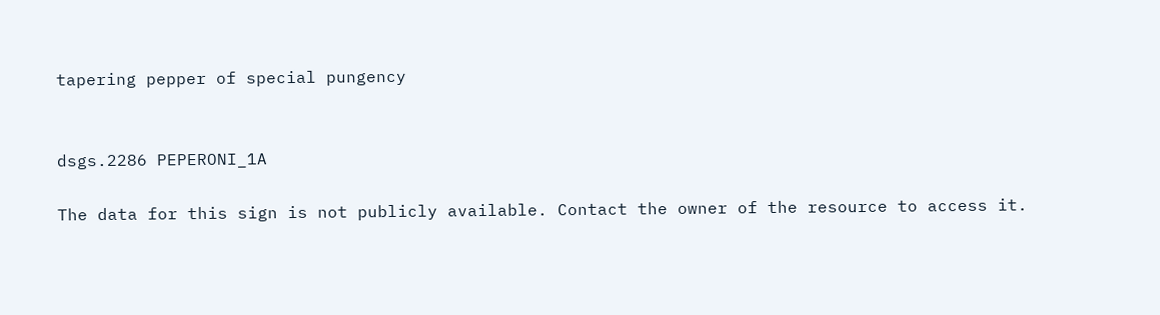tapering pepper of special pungency


dsgs.2286 PEPERONI_1A

The data for this sign is not publicly available. Contact the owner of the resource to access it.